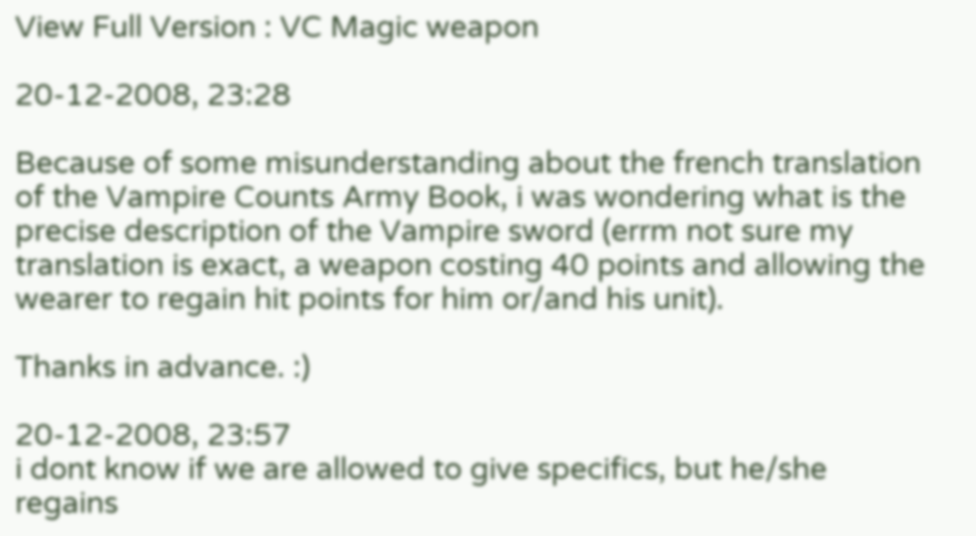View Full Version : VC Magic weapon

20-12-2008, 23:28

Because of some misunderstanding about the french translation of the Vampire Counts Army Book, i was wondering what is the precise description of the Vampire sword (errm not sure my translation is exact, a weapon costing 40 points and allowing the wearer to regain hit points for him or/and his unit).

Thanks in advance. :)

20-12-2008, 23:57
i dont know if we are allowed to give specifics, but he/she regains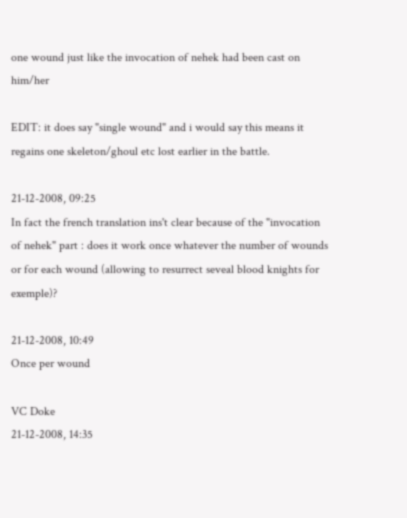one wound just like the invocation of nehek had been cast on him/her

EDIT: it does say "single wound" and i would say this means it regains one skeleton/ghoul etc lost earlier in the battle.

21-12-2008, 09:25
In fact the french translation ins't clear because of the "invocation of nehek" part : does it work once whatever the number of wounds or for each wound (allowing to resurrect seveal blood knights for exemple)?

21-12-2008, 10:49
Once per wound

VC Doke
21-12-2008, 14:35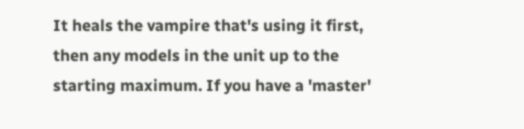It heals the vampire that's using it first, then any models in the unit up to the starting maximum. If you have a 'master'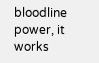bloodline power, it works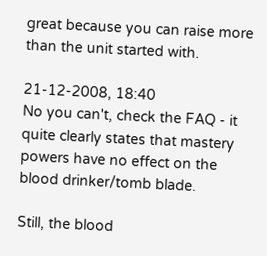great because you can raise more than the unit started with.

21-12-2008, 18:40
No you can't, check the FAQ - it quite clearly states that mastery powers have no effect on the blood drinker/tomb blade.

Still, the blood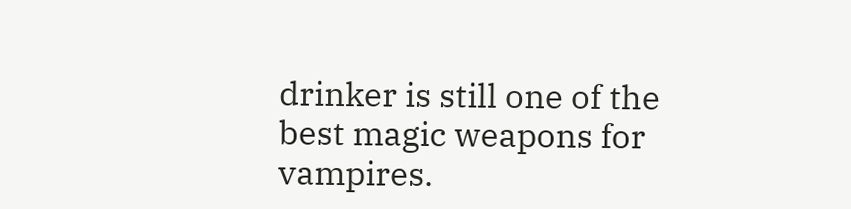drinker is still one of the best magic weapons for vampires.